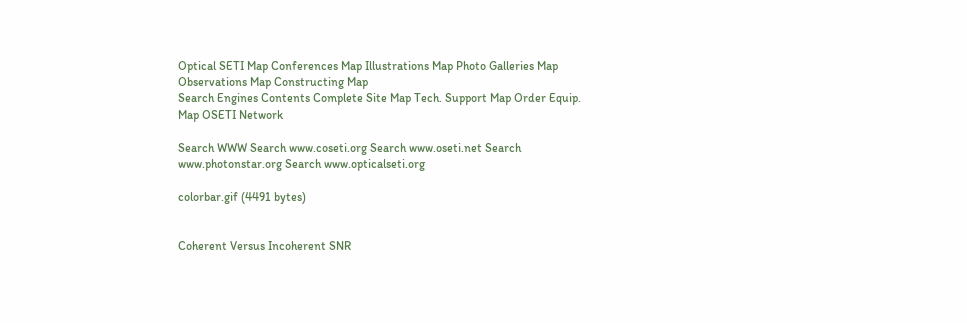Optical SETI Map Conferences Map Illustrations Map Photo Galleries Map Observations Map Constructing Map
Search Engines Contents Complete Site Map Tech. Support Map Order Equip. Map OSETI Network

Search WWW Search www.coseti.org Search www.oseti.net Search www.photonstar.org Search www.opticalseti.org

colorbar.gif (4491 bytes)


Coherent Versus Incoherent SNR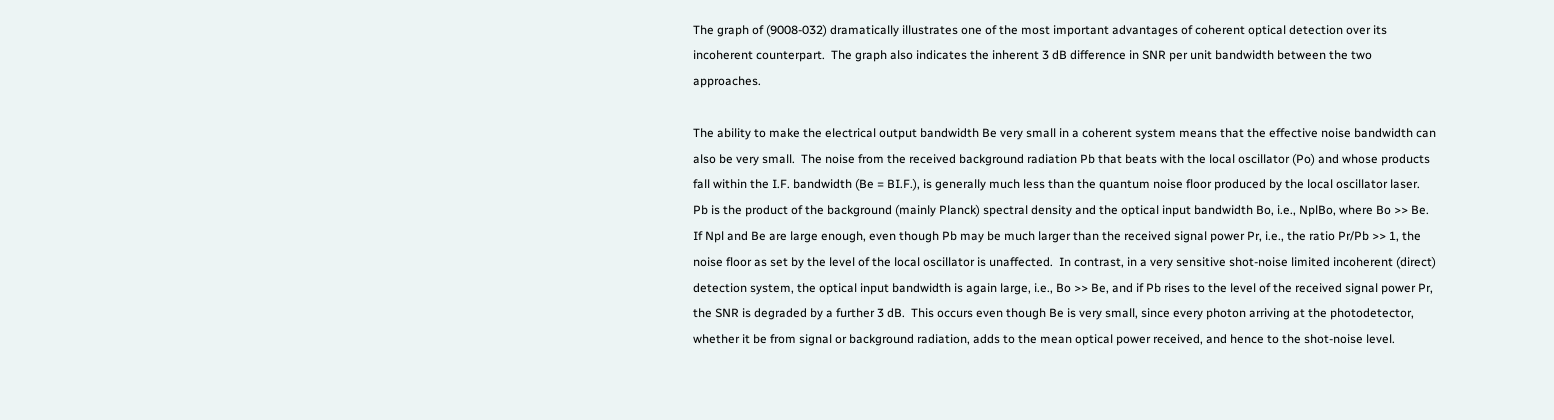The graph of (9008-032) dramatically illustrates one of the most important advantages of coherent optical detection over its incoherent counterpart.  The graph also indicates the inherent 3 dB difference in SNR per unit bandwidth between the two approaches.

The ability to make the electrical output bandwidth Be very small in a coherent system means that the effective noise bandwidth can also be very small.  The noise from the received background radiation Pb that beats with the local oscillator (Po) and whose products fall within the I.F. bandwidth (Be = BI.F.), is generally much less than the quantum noise floor produced by the local oscillator laser.  Pb is the product of the background (mainly Planck) spectral density and the optical input bandwidth Bo, i.e., NplBo, where Bo >> Be.  If Npl and Be are large enough, even though Pb may be much larger than the received signal power Pr, i.e., the ratio Pr/Pb >> 1, the noise floor as set by the level of the local oscillator is unaffected.  In contrast, in a very sensitive shot-noise limited incoherent (direct) detection system, the optical input bandwidth is again large, i.e., Bo >> Be, and if Pb rises to the level of the received signal power Pr, the SNR is degraded by a further 3 dB.  This occurs even though Be is very small, since every photon arriving at the photodetector, whether it be from signal or background radiation, adds to the mean optical power received, and hence to the shot-noise level.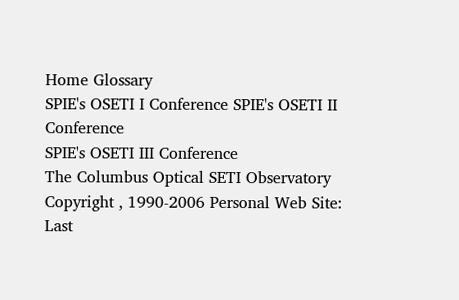Home Glossary
SPIE's OSETI I Conference SPIE's OSETI II Conference
SPIE's OSETI III Conference
The Columbus Optical SETI Observatory
Copyright , 1990-2006 Personal Web Site:
Last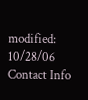modified:  10/28/06
Contact Info